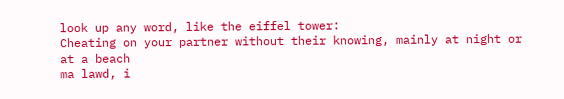look up any word, like the eiffel tower:
Cheating on your partner without their knowing, mainly at night or at a beach
ma lawd, i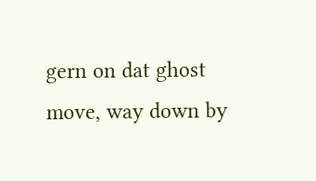gern on dat ghost move, way down by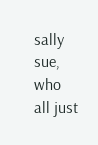sally sue, who all just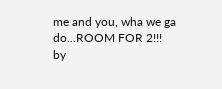me and you, wha we ga do...ROOM FOR 2!!!
by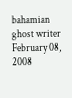bahamian ghost writer February 08, 2008